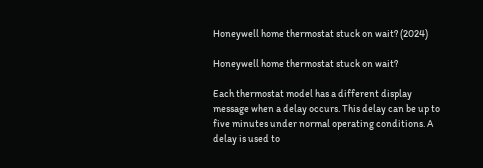Honeywell home thermostat stuck on wait? (2024)

Honeywell home thermostat stuck on wait?

Each thermostat model has a different display message when a delay occurs. This delay can be up to five minutes under normal operating conditions. A delay is used to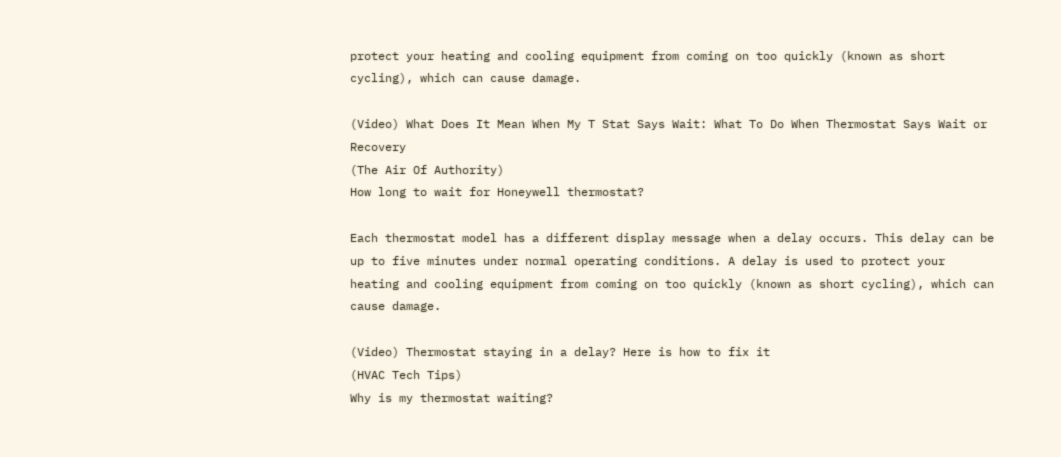protect your heating and cooling equipment from coming on too quickly (known as short cycling), which can cause damage.

(Video) What Does It Mean When My T Stat Says Wait: What To Do When Thermostat Says Wait or Recovery
(The Air Of Authority)
How long to wait for Honeywell thermostat?

Each thermostat model has a different display message when a delay occurs. This delay can be up to five minutes under normal operating conditions. A delay is used to protect your heating and cooling equipment from coming on too quickly (known as short cycling), which can cause damage.

(Video) Thermostat staying in a delay? Here is how to fix it
(HVAC Tech Tips)
Why is my thermostat waiting?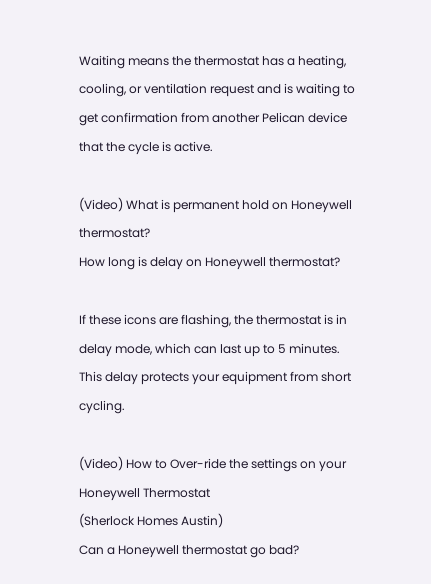Waiting means the thermostat has a heating, cooling, or ventilation request and is waiting to get confirmation from another Pelican device that the cycle is active.

(Video) What is permanent hold on Honeywell thermostat?
How long is delay on Honeywell thermostat?

If these icons are flashing, the thermostat is in delay mode, which can last up to 5 minutes. This delay protects your equipment from short cycling.

(Video) How to Over-ride the settings on your Honeywell Thermostat
(Sherlock Homes Austin)
Can a Honeywell thermostat go bad?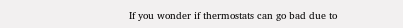If you wonder if thermostats can go bad due to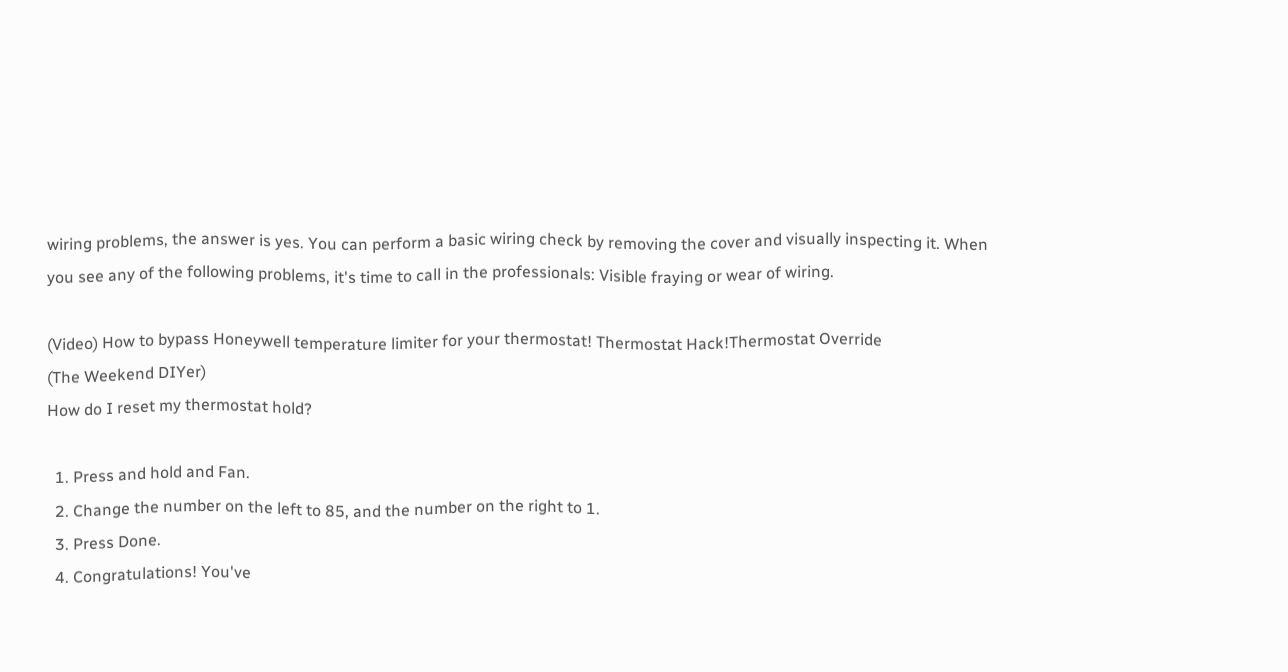wiring problems, the answer is yes. You can perform a basic wiring check by removing the cover and visually inspecting it. When you see any of the following problems, it's time to call in the professionals: Visible fraying or wear of wiring.

(Video) How to bypass Honeywell temperature limiter for your thermostat! Thermostat Hack!Thermostat Override
(The Weekend DIYer)
How do I reset my thermostat hold?

  1. Press and hold and Fan.
  2. Change the number on the left to 85, and the number on the right to 1.
  3. Press Done.
  4. Congratulations! You've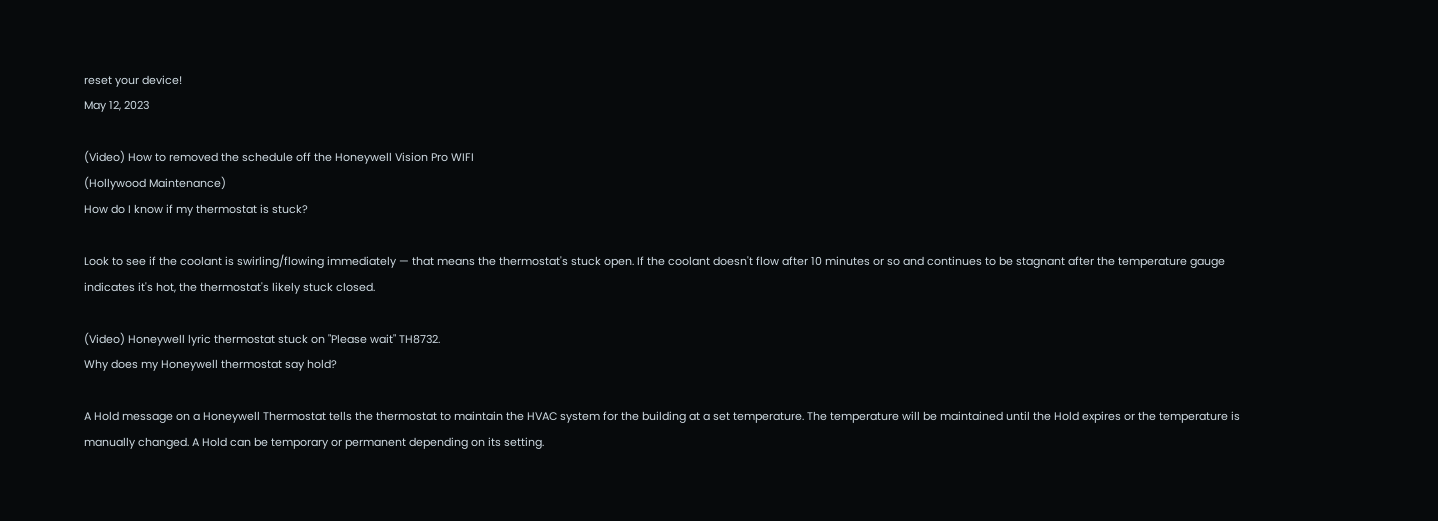reset your device!
May 12, 2023

(Video) How to removed the schedule off the Honeywell Vision Pro WIFI
(Hollywood Maintenance)
How do I know if my thermostat is stuck?

Look to see if the coolant is swirling/flowing immediately — that means the thermostat's stuck open. If the coolant doesn't flow after 10 minutes or so and continues to be stagnant after the temperature gauge indicates it's hot, the thermostat's likely stuck closed.

(Video) Honeywell lyric thermostat stuck on "Please wait" TH8732.
Why does my Honeywell thermostat say hold?

A Hold message on a Honeywell Thermostat tells the thermostat to maintain the HVAC system for the building at a set temperature. The temperature will be maintained until the Hold expires or the temperature is manually changed. A Hold can be temporary or permanent depending on its setting.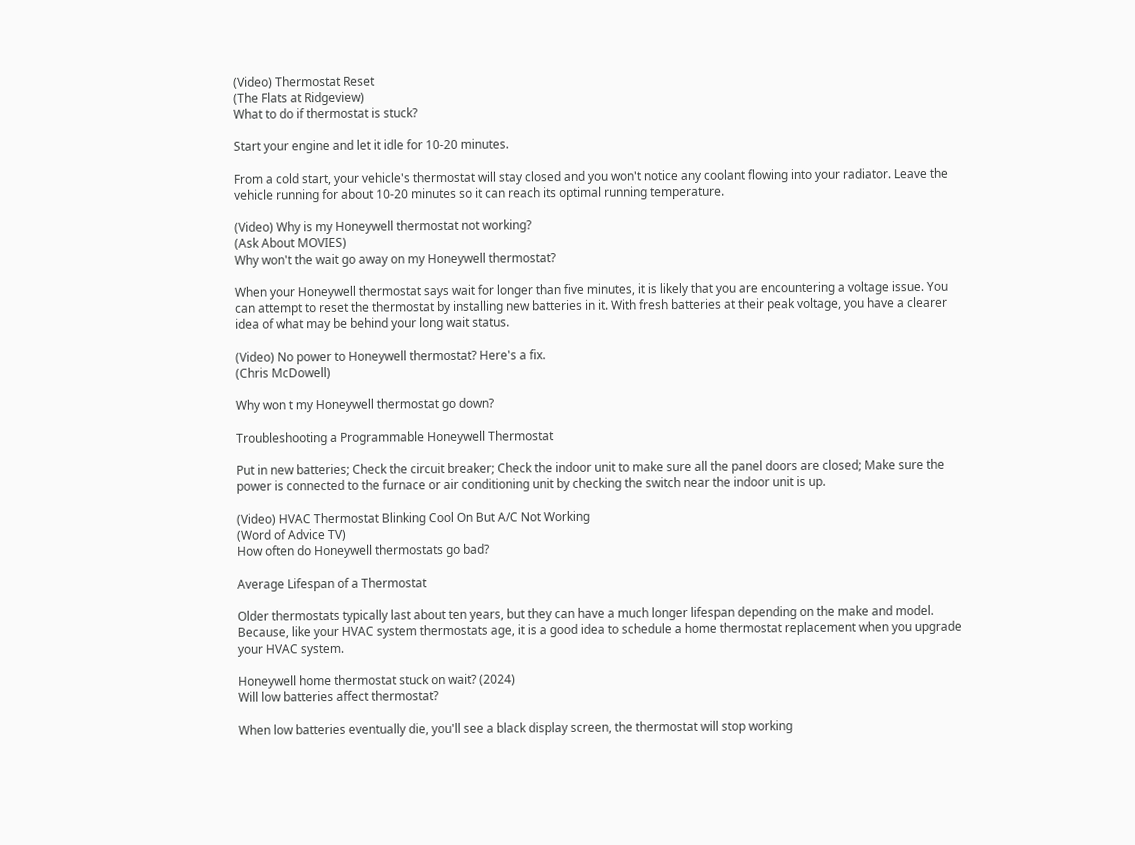(Video) Thermostat Reset
(The Flats at Ridgeview)
What to do if thermostat is stuck?

Start your engine and let it idle for 10-20 minutes.

From a cold start, your vehicle's thermostat will stay closed and you won't notice any coolant flowing into your radiator. Leave the vehicle running for about 10-20 minutes so it can reach its optimal running temperature.

(Video) Why is my Honeywell thermostat not working?
(Ask About MOVIES)
Why won't the wait go away on my Honeywell thermostat?

When your Honeywell thermostat says wait for longer than five minutes, it is likely that you are encountering a voltage issue. You can attempt to reset the thermostat by installing new batteries in it. With fresh batteries at their peak voltage, you have a clearer idea of what may be behind your long wait status.

(Video) No power to Honeywell thermostat? Here's a fix.
(Chris McDowell)

Why won t my Honeywell thermostat go down?

Troubleshooting a Programmable Honeywell Thermostat

Put in new batteries; Check the circuit breaker; Check the indoor unit to make sure all the panel doors are closed; Make sure the power is connected to the furnace or air conditioning unit by checking the switch near the indoor unit is up.

(Video) HVAC Thermostat Blinking Cool On But A/C Not Working
(Word of Advice TV)
How often do Honeywell thermostats go bad?

Average Lifespan of a Thermostat

Older thermostats typically last about ten years, but they can have a much longer lifespan depending on the make and model. Because, like your HVAC system thermostats age, it is a good idea to schedule a home thermostat replacement when you upgrade your HVAC system.

Honeywell home thermostat stuck on wait? (2024)
Will low batteries affect thermostat?

When low batteries eventually die, you'll see a black display screen, the thermostat will stop working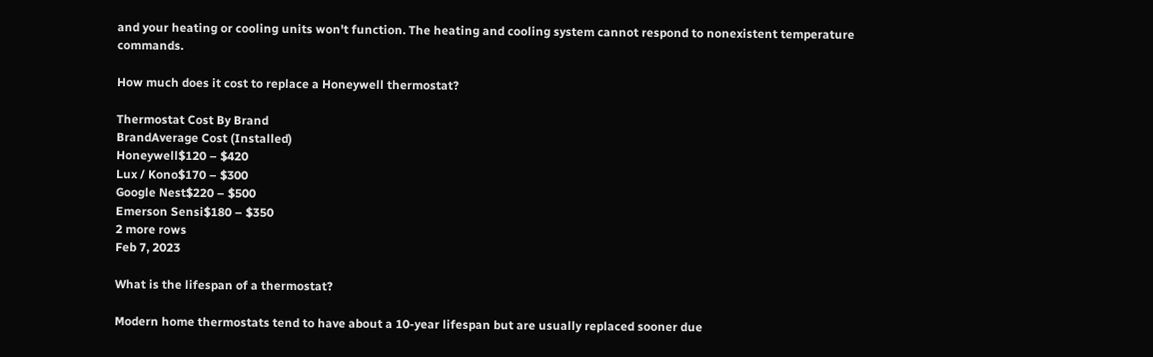and your heating or cooling units won't function. The heating and cooling system cannot respond to nonexistent temperature commands.

How much does it cost to replace a Honeywell thermostat?

Thermostat Cost By Brand
BrandAverage Cost (Installed)
Honeywell$120 – $420
Lux / Kono$170 – $300
Google Nest$220 – $500
Emerson Sensi$180 – $350
2 more rows
Feb 7, 2023

What is the lifespan of a thermostat?

Modern home thermostats tend to have about a 10-year lifespan but are usually replaced sooner due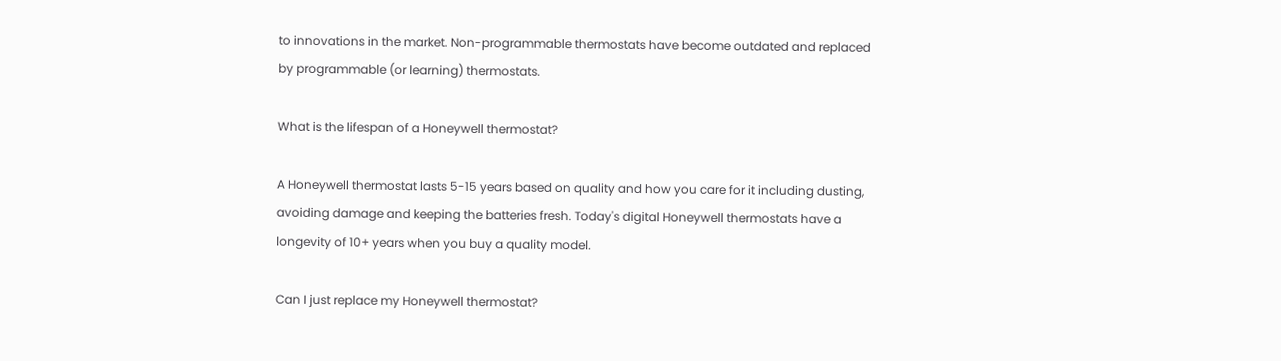to innovations in the market. Non-programmable thermostats have become outdated and replaced by programmable (or learning) thermostats.

What is the lifespan of a Honeywell thermostat?

A Honeywell thermostat lasts 5-15 years based on quality and how you care for it including dusting, avoiding damage and keeping the batteries fresh. Today's digital Honeywell thermostats have a longevity of 10+ years when you buy a quality model.

Can I just replace my Honeywell thermostat?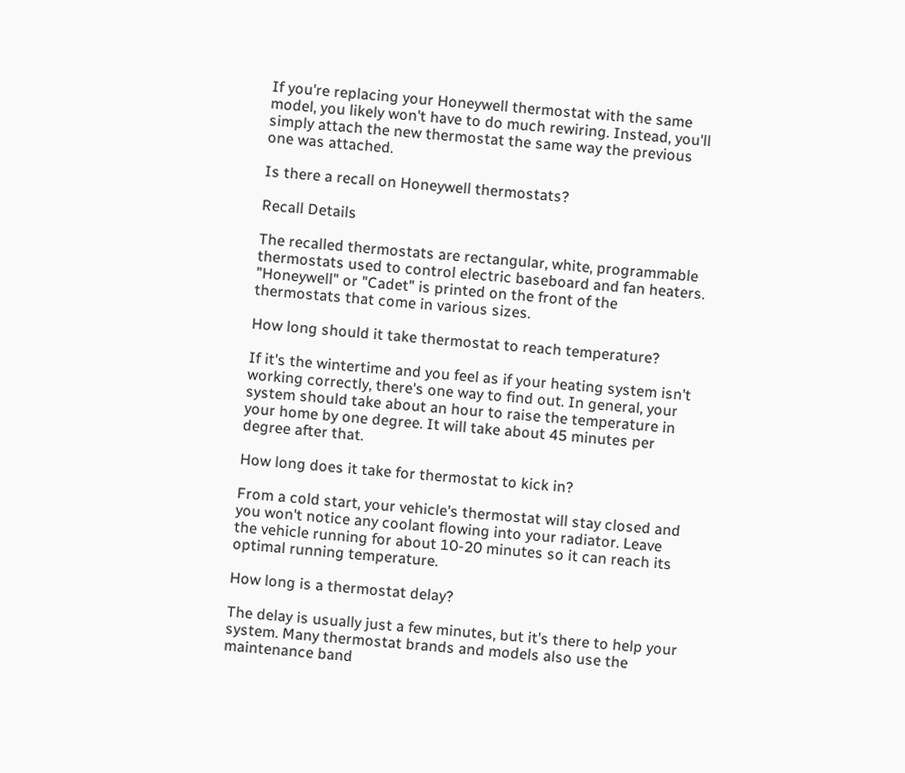If you're replacing your Honeywell thermostat with the same model, you likely won't have to do much rewiring. Instead, you'll simply attach the new thermostat the same way the previous one was attached.

Is there a recall on Honeywell thermostats?

Recall Details

The recalled thermostats are rectangular, white, programmable thermostats used to control electric baseboard and fan heaters. "Honeywell" or "Cadet" is printed on the front of the thermostats that come in various sizes.

How long should it take thermostat to reach temperature?

If it's the wintertime and you feel as if your heating system isn't working correctly, there's one way to find out. In general, your system should take about an hour to raise the temperature in your home by one degree. It will take about 45 minutes per degree after that.

How long does it take for thermostat to kick in?

From a cold start, your vehicle's thermostat will stay closed and you won't notice any coolant flowing into your radiator. Leave the vehicle running for about 10-20 minutes so it can reach its optimal running temperature.

How long is a thermostat delay?

The delay is usually just a few minutes, but it's there to help your system. Many thermostat brands and models also use the maintenance band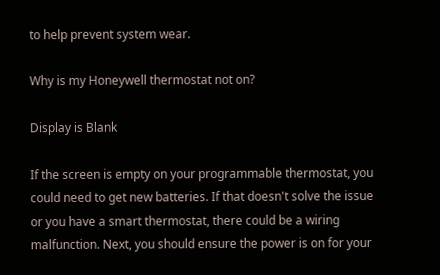to help prevent system wear.

Why is my Honeywell thermostat not on?

Display is Blank

If the screen is empty on your programmable thermostat, you could need to get new batteries. If that doesn't solve the issue or you have a smart thermostat, there could be a wiring malfunction. Next, you should ensure the power is on for your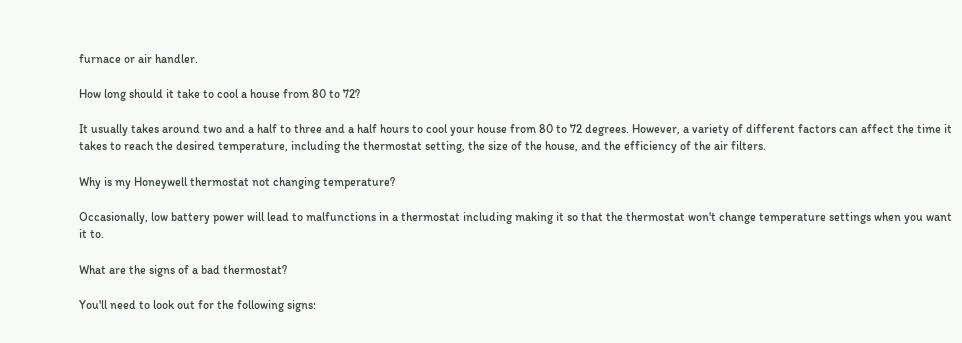furnace or air handler.

How long should it take to cool a house from 80 to 72?

It usually takes around two and a half to three and a half hours to cool your house from 80 to 72 degrees. However, a variety of different factors can affect the time it takes to reach the desired temperature, including the thermostat setting, the size of the house, and the efficiency of the air filters.

Why is my Honeywell thermostat not changing temperature?

Occasionally, low battery power will lead to malfunctions in a thermostat including making it so that the thermostat won't change temperature settings when you want it to.

What are the signs of a bad thermostat?

You'll need to look out for the following signs: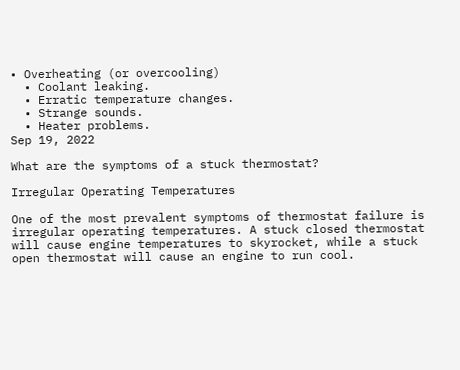• Overheating (or overcooling)
  • Coolant leaking.
  • Erratic temperature changes.
  • Strange sounds.
  • Heater problems.
Sep 19, 2022

What are the symptoms of a stuck thermostat?

Irregular Operating Temperatures

One of the most prevalent symptoms of thermostat failure is irregular operating temperatures. A stuck closed thermostat will cause engine temperatures to skyrocket, while a stuck open thermostat will cause an engine to run cool.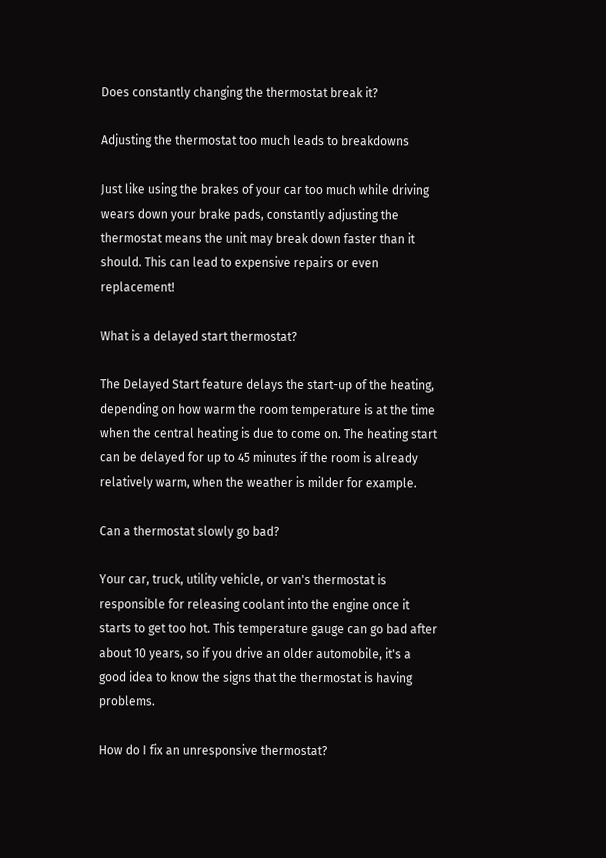Does constantly changing the thermostat break it?

Adjusting the thermostat too much leads to breakdowns

Just like using the brakes of your car too much while driving wears down your brake pads, constantly adjusting the thermostat means the unit may break down faster than it should. This can lead to expensive repairs or even replacement!

What is a delayed start thermostat?

The Delayed Start feature delays the start-up of the heating, depending on how warm the room temperature is at the time when the central heating is due to come on. The heating start can be delayed for up to 45 minutes if the room is already relatively warm, when the weather is milder for example.

Can a thermostat slowly go bad?

Your car, truck, utility vehicle, or van's thermostat is responsible for releasing coolant into the engine once it starts to get too hot. This temperature gauge can go bad after about 10 years, so if you drive an older automobile, it's a good idea to know the signs that the thermostat is having problems.

How do I fix an unresponsive thermostat?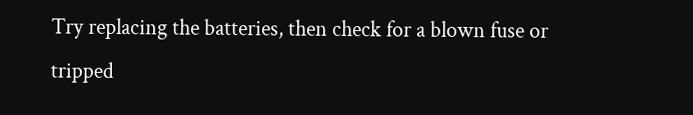Try replacing the batteries, then check for a blown fuse or tripped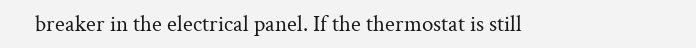breaker in the electrical panel. If the thermostat is still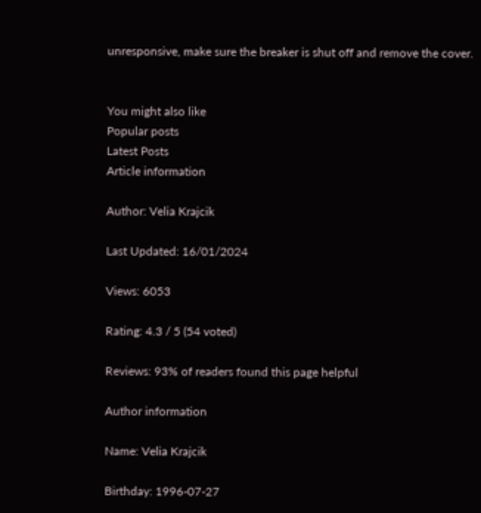unresponsive, make sure the breaker is shut off and remove the cover.


You might also like
Popular posts
Latest Posts
Article information

Author: Velia Krajcik

Last Updated: 16/01/2024

Views: 6053

Rating: 4.3 / 5 (54 voted)

Reviews: 93% of readers found this page helpful

Author information

Name: Velia Krajcik

Birthday: 1996-07-27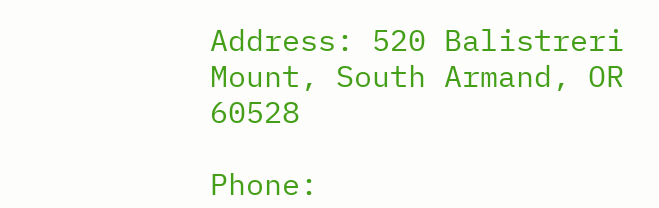Address: 520 Balistreri Mount, South Armand, OR 60528

Phone: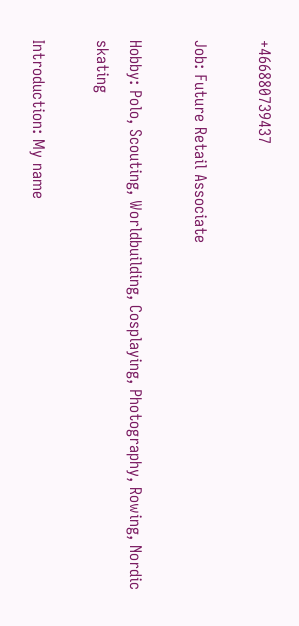+466880739437

Job: Future Retail Associate

Hobby: Polo, Scouting, Worldbuilding, Cosplaying, Photography, Rowing, Nordic skating

Introduction: My name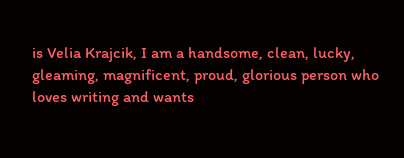is Velia Krajcik, I am a handsome, clean, lucky, gleaming, magnificent, proud, glorious person who loves writing and wants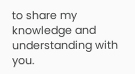to share my knowledge and understanding with you.